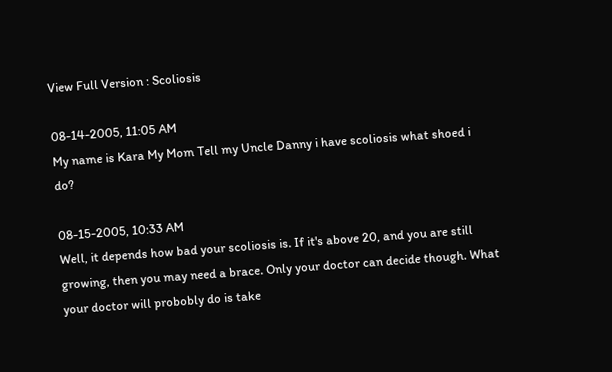View Full Version : Scoliosis

08-14-2005, 11:05 AM
My name is Kara My Mom Tell my Uncle Danny i have scoliosis what shoed i do?

08-15-2005, 10:33 AM
Well, it depends how bad your scoliosis is. If it's above 20, and you are still growing, then you may need a brace. Only your doctor can decide though. What your doctor will probobly do is take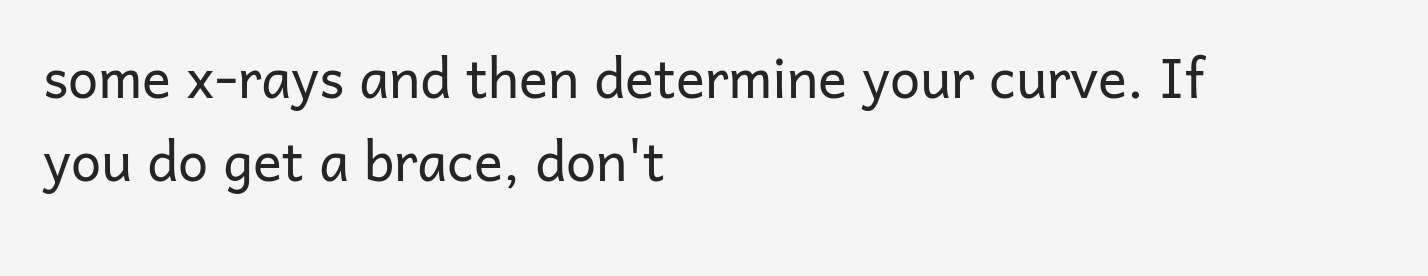some x-rays and then determine your curve. If you do get a brace, don't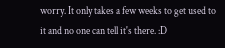worry. It only takes a few weeks to get used to it and no one can tell it's there. :D